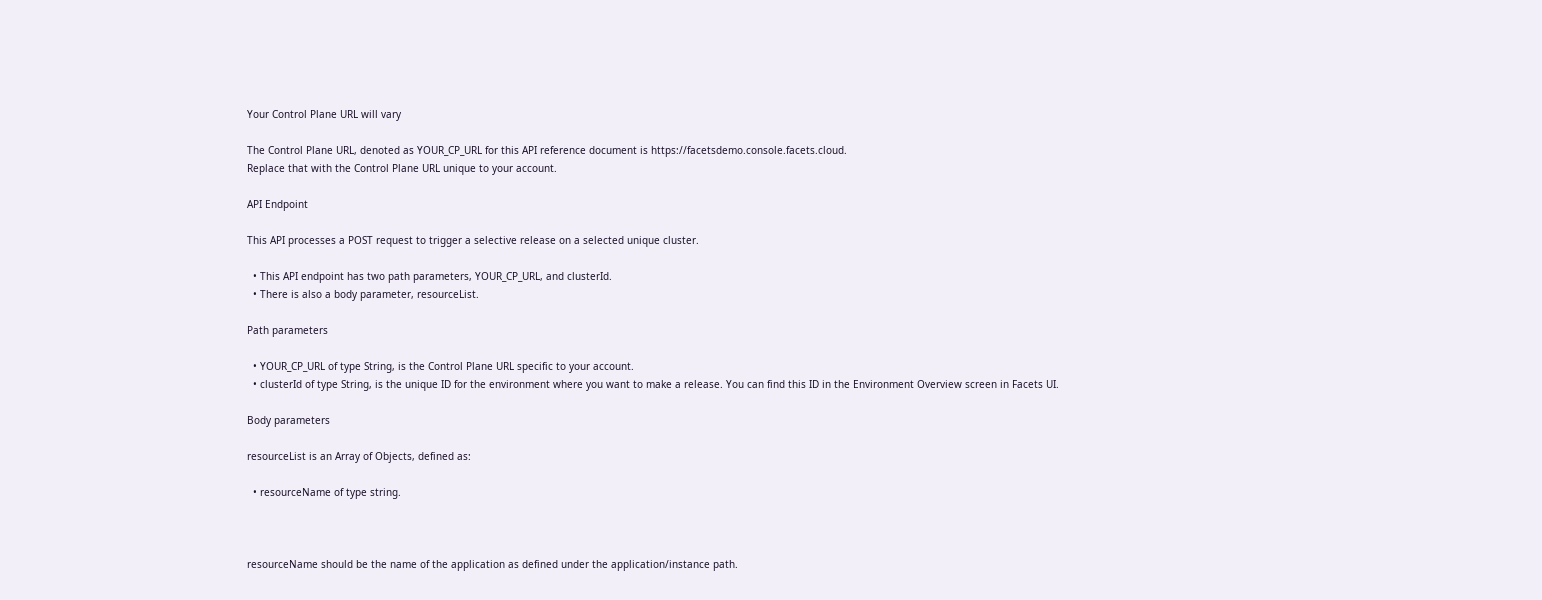Your Control Plane URL will vary

The Control Plane URL, denoted as YOUR_CP_URL for this API reference document is https://facetsdemo.console.facets.cloud.
Replace that with the Control Plane URL unique to your account.

API Endpoint

This API processes a POST request to trigger a selective release on a selected unique cluster.

  • This API endpoint has two path parameters, YOUR_CP_URL, and clusterId.
  • There is also a body parameter, resourceList.

Path parameters

  • YOUR_CP_URL of type String, is the Control Plane URL specific to your account.
  • clusterId of type String, is the unique ID for the environment where you want to make a release. You can find this ID in the Environment Overview screen in Facets UI.

Body parameters

resourceList is an Array of Objects, defined as:

  • resourceName of type string.



resourceName should be the name of the application as defined under the application/instance path.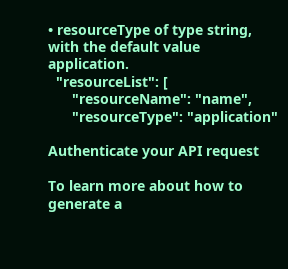• resourceType of type string, with the default value application.
  "resourceList": [
      "resourceName": "name",
      "resourceType": "application"

Authenticate your API request

To learn more about how to generate a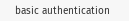basic authentication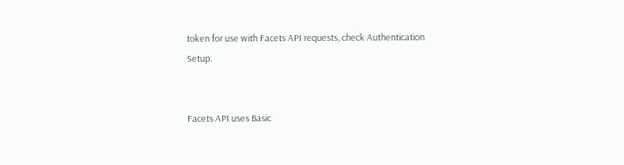token for use with Facets API requests, check Authentication Setup.


Facets API uses Basic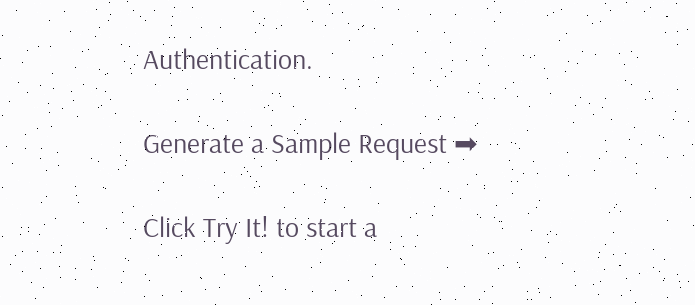Authentication.

Generate a Sample Request ➡

Click Try It! to start a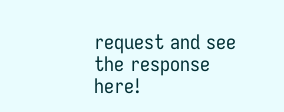request and see the response here!